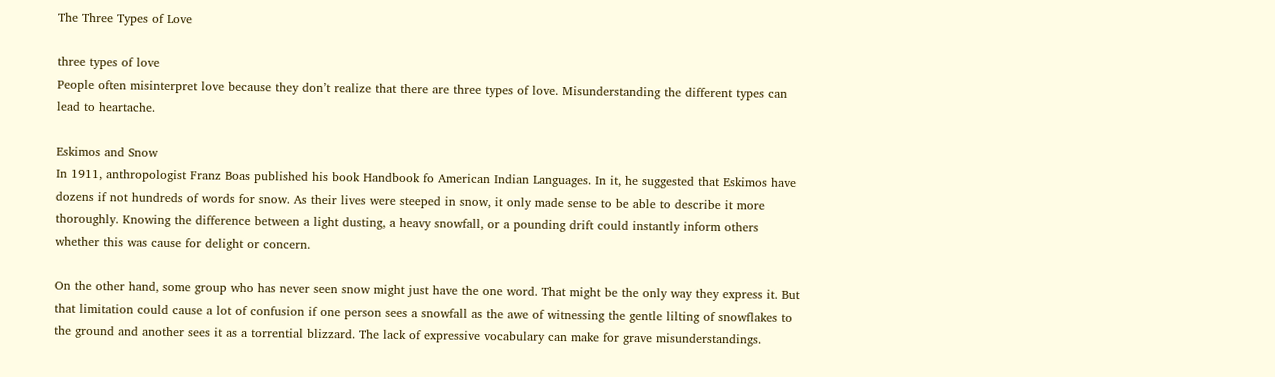The Three Types of Love

three types of love
People often misinterpret love because they don’t realize that there are three types of love. Misunderstanding the different types can lead to heartache.

Eskimos and Snow
In 1911, anthropologist Franz Boas published his book Handbook fo American Indian Languages. In it, he suggested that Eskimos have dozens if not hundreds of words for snow. As their lives were steeped in snow, it only made sense to be able to describe it more thoroughly. Knowing the difference between a light dusting, a heavy snowfall, or a pounding drift could instantly inform others whether this was cause for delight or concern.

On the other hand, some group who has never seen snow might just have the one word. That might be the only way they express it. But that limitation could cause a lot of confusion if one person sees a snowfall as the awe of witnessing the gentle lilting of snowflakes to the ground and another sees it as a torrential blizzard. The lack of expressive vocabulary can make for grave misunderstandings.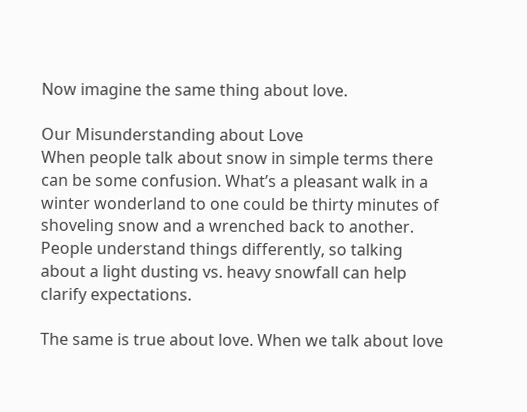Now imagine the same thing about love.

Our Misunderstanding about Love
When people talk about snow in simple terms there can be some confusion. What’s a pleasant walk in a winter wonderland to one could be thirty minutes of shoveling snow and a wrenched back to another. People understand things differently, so talking about a light dusting vs. heavy snowfall can help clarify expectations.

The same is true about love. When we talk about love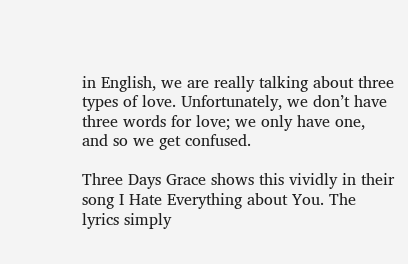in English, we are really talking about three types of love. Unfortunately, we don’t have three words for love; we only have one, and so we get confused.

Three Days Grace shows this vividly in their song I Hate Everything about You. The lyrics simply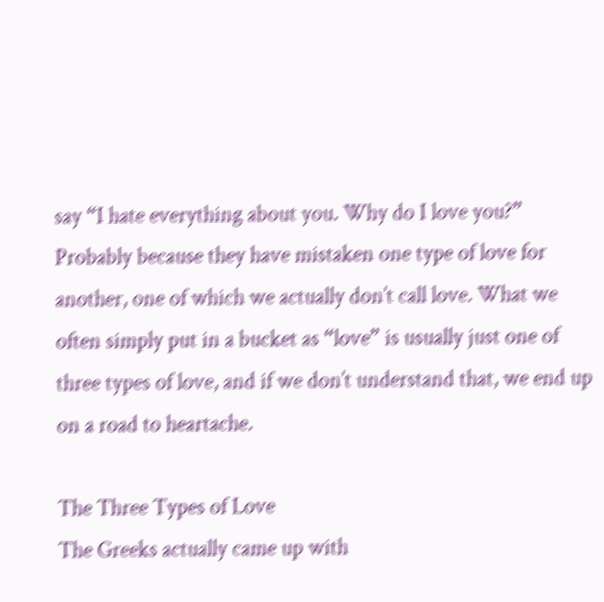say “I hate everything about you. Why do I love you?” Probably because they have mistaken one type of love for another, one of which we actually don’t call love. What we often simply put in a bucket as “love” is usually just one of three types of love, and if we don’t understand that, we end up on a road to heartache.

The Three Types of Love
The Greeks actually came up with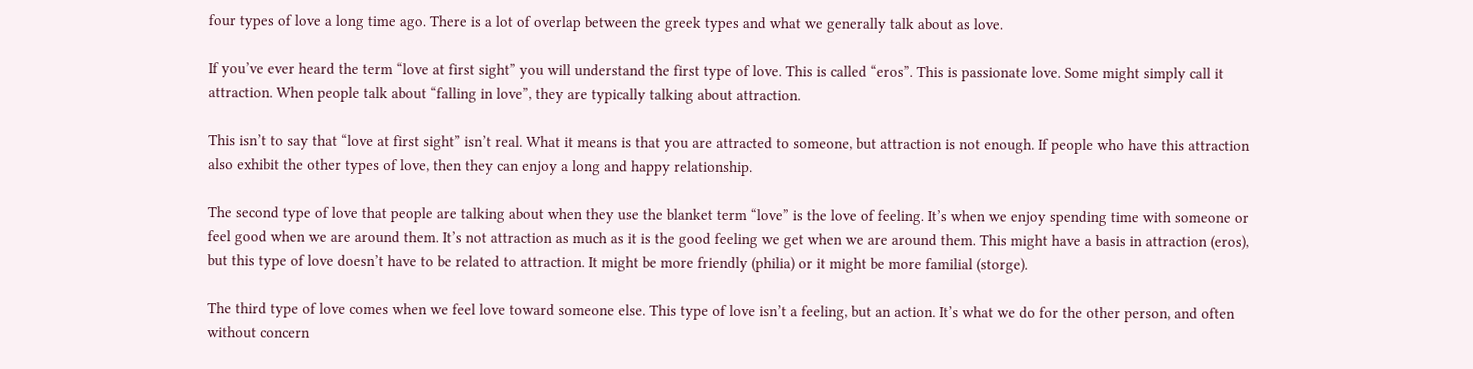four types of love a long time ago. There is a lot of overlap between the greek types and what we generally talk about as love.

If you’ve ever heard the term “love at first sight” you will understand the first type of love. This is called “eros”. This is passionate love. Some might simply call it attraction. When people talk about “falling in love”, they are typically talking about attraction.

This isn’t to say that “love at first sight” isn’t real. What it means is that you are attracted to someone, but attraction is not enough. If people who have this attraction also exhibit the other types of love, then they can enjoy a long and happy relationship.

The second type of love that people are talking about when they use the blanket term “love” is the love of feeling. It’s when we enjoy spending time with someone or feel good when we are around them. It’s not attraction as much as it is the good feeling we get when we are around them. This might have a basis in attraction (eros), but this type of love doesn’t have to be related to attraction. It might be more friendly (philia) or it might be more familial (storge).

The third type of love comes when we feel love toward someone else. This type of love isn’t a feeling, but an action. It’s what we do for the other person, and often without concern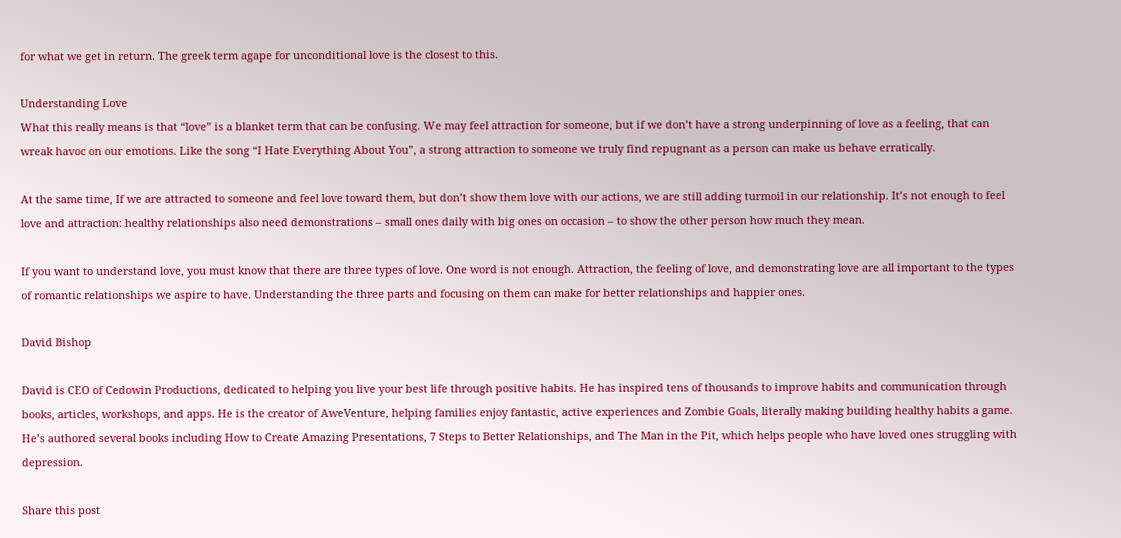for what we get in return. The greek term agape for unconditional love is the closest to this.

Understanding Love
What this really means is that “love” is a blanket term that can be confusing. We may feel attraction for someone, but if we don’t have a strong underpinning of love as a feeling, that can wreak havoc on our emotions. Like the song “I Hate Everything About You”, a strong attraction to someone we truly find repugnant as a person can make us behave erratically.

At the same time, If we are attracted to someone and feel love toward them, but don’t show them love with our actions, we are still adding turmoil in our relationship. It’s not enough to feel love and attraction: healthy relationships also need demonstrations – small ones daily with big ones on occasion – to show the other person how much they mean.

If you want to understand love, you must know that there are three types of love. One word is not enough. Attraction, the feeling of love, and demonstrating love are all important to the types of romantic relationships we aspire to have. Understanding the three parts and focusing on them can make for better relationships and happier ones.

David Bishop

David is CEO of Cedowin Productions, dedicated to helping you live your best life through positive habits. He has inspired tens of thousands to improve habits and communication through books, articles, workshops, and apps. He is the creator of AweVenture, helping families enjoy fantastic, active experiences and Zombie Goals, literally making building healthy habits a game. He’s authored several books including How to Create Amazing Presentations, 7 Steps to Better Relationships, and The Man in the Pit, which helps people who have loved ones struggling with depression.

Share this post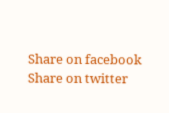Share on facebook
Share on twitter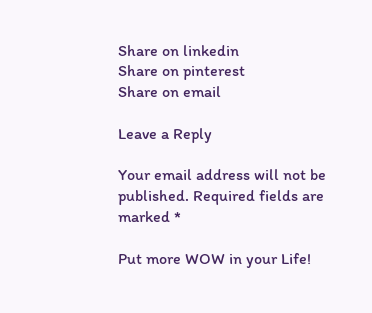Share on linkedin
Share on pinterest
Share on email

Leave a Reply

Your email address will not be published. Required fields are marked *

Put more WOW in your Life!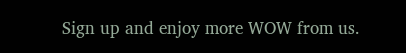Sign up and enjoy more WOW from us.